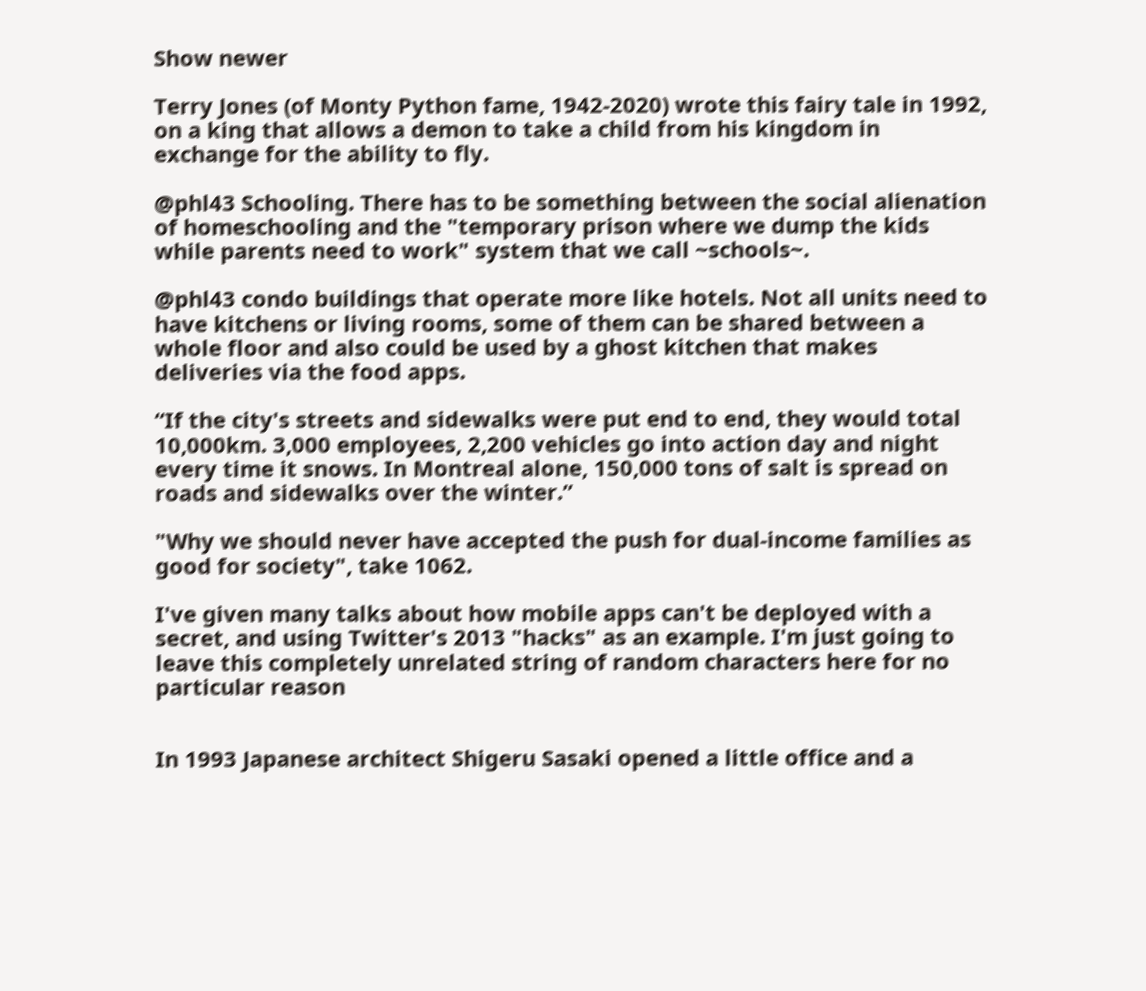Show newer

Terry Jones (of Monty Python fame, 1942-2020) wrote this fairy tale in 1992, on a king that allows a demon to take a child from his kingdom in exchange for the ability to fly.

@phl43 Schooling. There has to be something between the social alienation of homeschooling and the "temporary prison where we dump the kids while parents need to work" system that we call ~schools~.

@phl43 condo buildings that operate more like hotels. Not all units need to have kitchens or living rooms, some of them can be shared between a whole floor and also could be used by a ghost kitchen that makes deliveries via the food apps.

“If the city's streets and sidewalks were put end to end, they would total 10,000km. 3,000 employees, 2,200 vehicles go into action day and night every time it snows. In Montreal alone, 150,000 tons of salt is spread on roads and sidewalks over the winter.”

"Why we should never have accepted the push for dual-income families as good for society", take 1062.

I've given many talks about how mobile apps can't be deployed with a secret, and using Twitter's 2013 "hacks" as an example. I'm just going to leave this completely unrelated string of random characters here for no particular reason


In 1993 Japanese architect Shigeru Sasaki opened a little office and a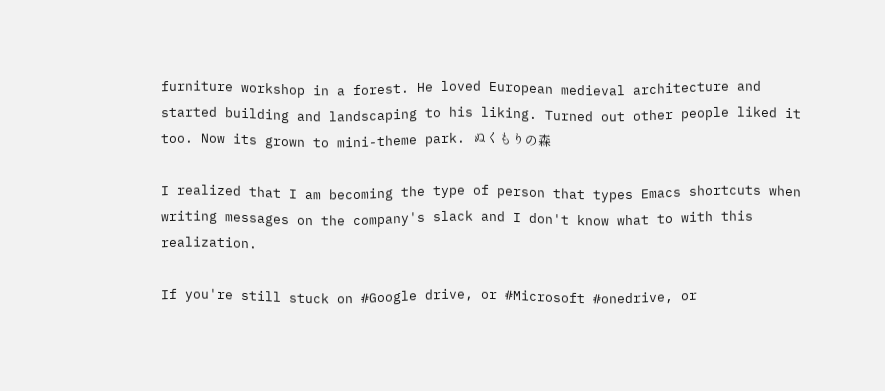furniture workshop in a forest. He loved European medieval architecture and started building and landscaping to his liking. Turned out other people liked it too. Now its grown to mini-theme park. ぬくもりの森

I realized that I am becoming the type of person that types Emacs shortcuts when writing messages on the company's slack and I don't know what to with this realization.

If you're still stuck on #Google drive, or #Microsoft #onedrive, or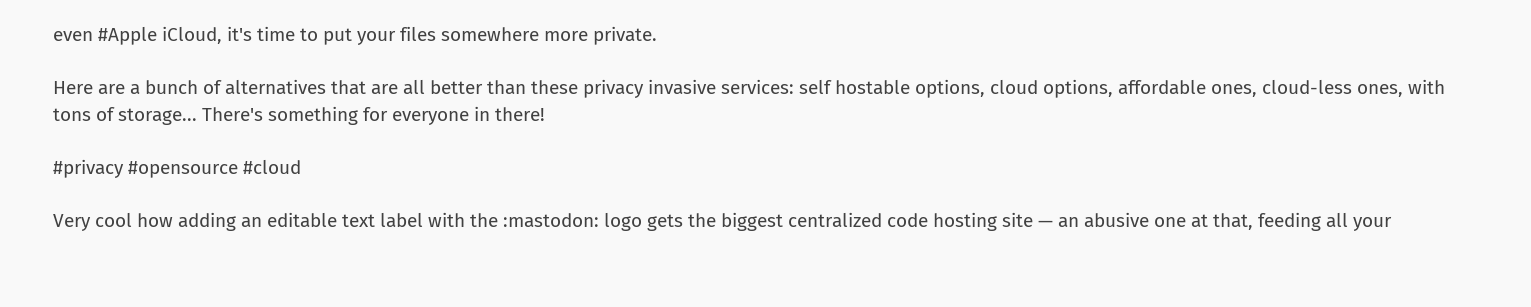even #Apple iCloud, it's time to put your files somewhere more private.

Here are a bunch of alternatives that are all better than these privacy invasive services: self hostable options, cloud options, affordable ones, cloud-less ones, with tons of storage... There's something for everyone in there!

#privacy #opensource #cloud

Very cool how adding an editable text label with the :mastodon: logo gets the biggest centralized code hosting site — an abusive one at that, feeding all your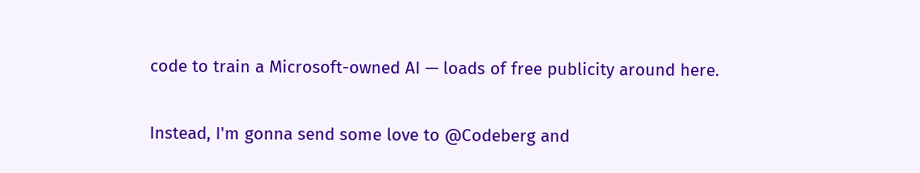code to train a Microsoft-owned AI — loads of free publicity around here.

Instead, I'm gonna send some love to @Codeberg and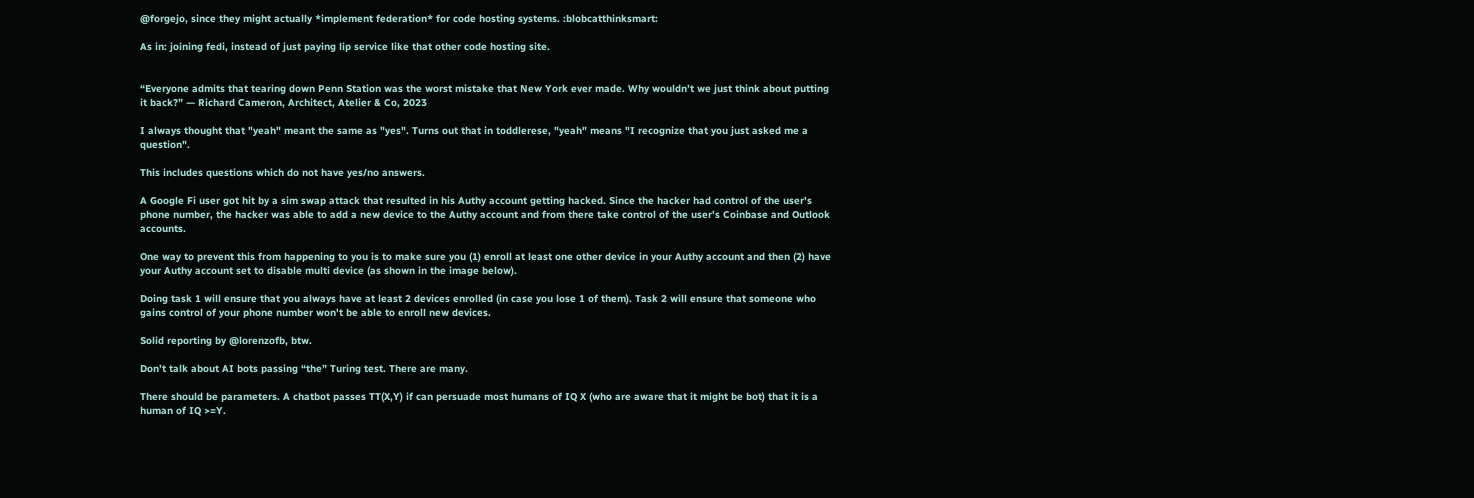@forgejo, since they might actually *implement federation* for code hosting systems. :blobcatthinksmart:

As in: joining fedi, instead of just paying lip service like that other code hosting site.


“Everyone admits that tearing down Penn Station was the worst mistake that New York ever made. Why wouldn’t we just think about putting it back?” — Richard Cameron, Architect, Atelier & Co, 2023

I always thought that "yeah" meant the same as "yes". Turns out that in toddlerese, "yeah" means "I recognize that you just asked me a question".

This includes questions which do not have yes/no answers.

A Google Fi user got hit by a sim swap attack that resulted in his Authy account getting hacked. Since the hacker had control of the user's phone number, the hacker was able to add a new device to the Authy account and from there take control of the user's Coinbase and Outlook accounts.

One way to prevent this from happening to you is to make sure you (1) enroll at least one other device in your Authy account and then (2) have your Authy account set to disable multi device (as shown in the image below).

Doing task 1 will ensure that you always have at least 2 devices enrolled (in case you lose 1 of them). Task 2 will ensure that someone who gains control of your phone number won't be able to enroll new devices.

Solid reporting by @lorenzofb, btw.

Don’t talk about AI bots passing “the” Turing test. There are many.

There should be parameters. A chatbot passes TT(X,Y) if can persuade most humans of IQ X (who are aware that it might be bot) that it is a human of IQ >=Y.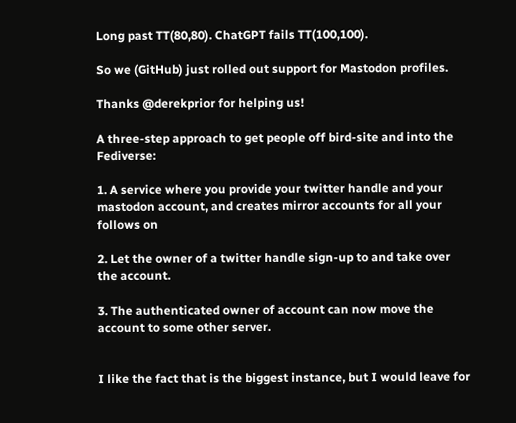Long past TT(80,80). ChatGPT fails TT(100,100).

So we (GitHub) just rolled out support for Mastodon profiles.

Thanks @derekprior for helping us!

A three-step approach to get people off bird-site and into the Fediverse:

1. A service where you provide your twitter handle and your mastodon account, and creates mirror accounts for all your follows on

2. Let the owner of a twitter handle sign-up to and take over the account.

3. The authenticated owner of account can now move the account to some other server.


I like the fact that is the biggest instance, but I would leave for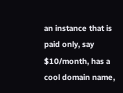an instance that is paid only, say $10/month, has a cool domain name,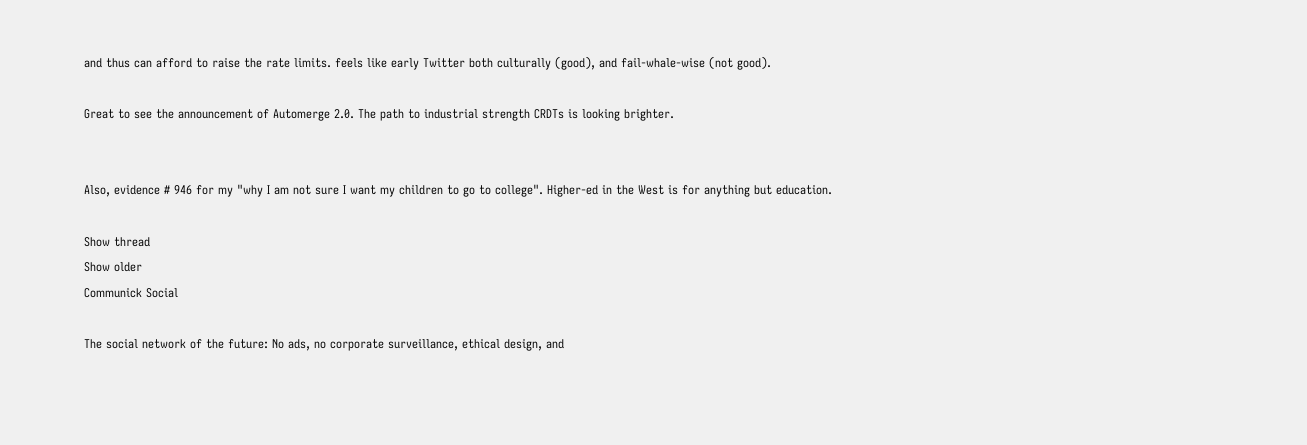and thus can afford to raise the rate limits. feels like early Twitter both culturally (good), and fail-whale-wise (not good).

Great to see the announcement of Automerge 2.0. The path to industrial strength CRDTs is looking brighter.


Also, evidence # 946 for my "why I am not sure I want my children to go to college". Higher-ed in the West is for anything but education.

Show thread
Show older
Communick Social

The social network of the future: No ads, no corporate surveillance, ethical design, and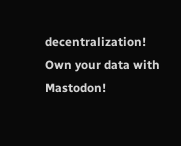decentralization! Own your data with Mastodon!